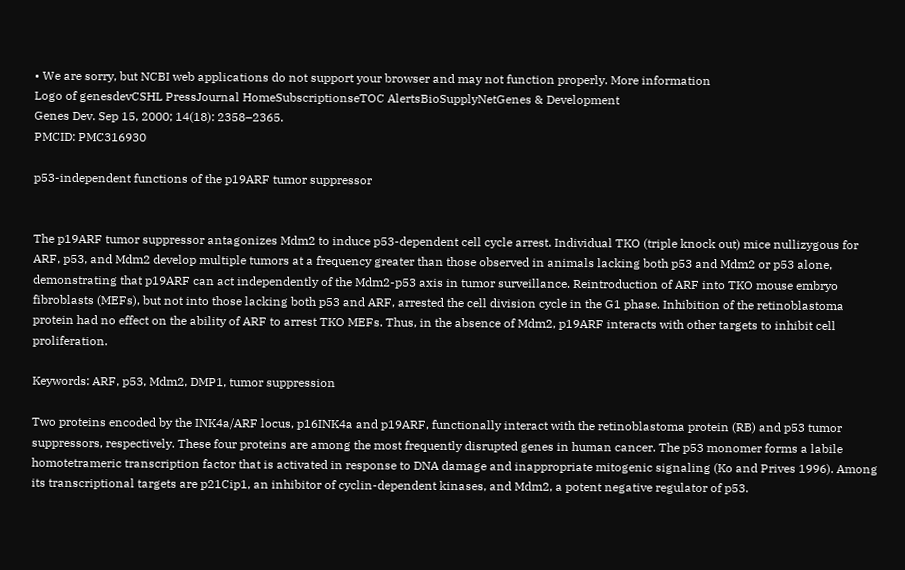• We are sorry, but NCBI web applications do not support your browser and may not function properly. More information
Logo of genesdevCSHL PressJournal HomeSubscriptionseTOC AlertsBioSupplyNetGenes & Development
Genes Dev. Sep 15, 2000; 14(18): 2358–2365.
PMCID: PMC316930

p53-independent functions of the p19ARF tumor suppressor


The p19ARF tumor suppressor antagonizes Mdm2 to induce p53-dependent cell cycle arrest. Individual TKO (triple knock out) mice nullizygous for ARF, p53, and Mdm2 develop multiple tumors at a frequency greater than those observed in animals lacking both p53 and Mdm2 or p53 alone, demonstrating that p19ARF can act independently of the Mdm2-p53 axis in tumor surveillance. Reintroduction of ARF into TKO mouse embryo fibroblasts (MEFs), but not into those lacking both p53 and ARF, arrested the cell division cycle in the G1 phase. Inhibition of the retinoblastoma protein had no effect on the ability of ARF to arrest TKO MEFs. Thus, in the absence of Mdm2, p19ARF interacts with other targets to inhibit cell proliferation.

Keywords: ARF, p53, Mdm2, DMP1, tumor suppression

Two proteins encoded by the INK4a/ARF locus, p16INK4a and p19ARF, functionally interact with the retinoblastoma protein (RB) and p53 tumor suppressors, respectively. These four proteins are among the most frequently disrupted genes in human cancer. The p53 monomer forms a labile homotetrameric transcription factor that is activated in response to DNA damage and inappropriate mitogenic signaling (Ko and Prives 1996). Among its transcriptional targets are p21Cip1, an inhibitor of cyclin-dependent kinases, and Mdm2, a potent negative regulator of p53.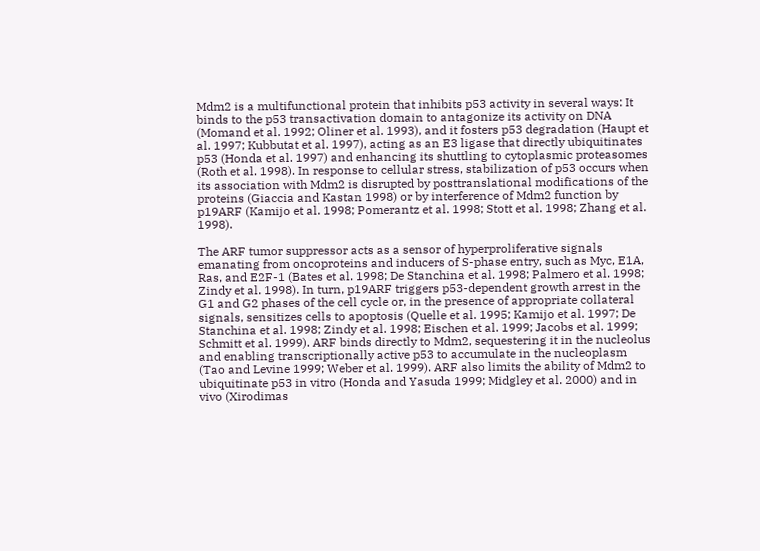Mdm2 is a multifunctional protein that inhibits p53 activity in several ways: It binds to the p53 transactivation domain to antagonize its activity on DNA (Momand et al. 1992; Oliner et al. 1993), and it fosters p53 degradation (Haupt et al. 1997; Kubbutat et al. 1997), acting as an E3 ligase that directly ubiquitinates p53 (Honda et al. 1997) and enhancing its shuttling to cytoplasmic proteasomes (Roth et al. 1998). In response to cellular stress, stabilization of p53 occurs when its association with Mdm2 is disrupted by posttranslational modifications of the proteins (Giaccia and Kastan 1998) or by interference of Mdm2 function by p19ARF (Kamijo et al. 1998; Pomerantz et al. 1998; Stott et al. 1998; Zhang et al. 1998).

The ARF tumor suppressor acts as a sensor of hyperproliferative signals emanating from oncoproteins and inducers of S-phase entry, such as Myc, E1A, Ras, and E2F-1 (Bates et al. 1998; De Stanchina et al. 1998; Palmero et al. 1998; Zindy et al. 1998). In turn, p19ARF triggers p53-dependent growth arrest in the G1 and G2 phases of the cell cycle or, in the presence of appropriate collateral signals, sensitizes cells to apoptosis (Quelle et al. 1995; Kamijo et al. 1997; De Stanchina et al. 1998; Zindy et al. 1998; Eischen et al. 1999; Jacobs et al. 1999; Schmitt et al. 1999). ARF binds directly to Mdm2, sequestering it in the nucleolus and enabling transcriptionally active p53 to accumulate in the nucleoplasm (Tao and Levine 1999; Weber et al. 1999). ARF also limits the ability of Mdm2 to ubiquitinate p53 in vitro (Honda and Yasuda 1999; Midgley et al. 2000) and in vivo (Xirodimas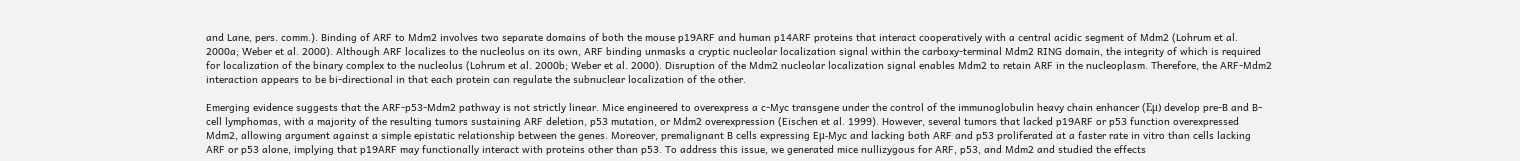and Lane, pers. comm.). Binding of ARF to Mdm2 involves two separate domains of both the mouse p19ARF and human p14ARF proteins that interact cooperatively with a central acidic segment of Mdm2 (Lohrum et al. 2000a; Weber et al. 2000). Although ARF localizes to the nucleolus on its own, ARF binding unmasks a cryptic nucleolar localization signal within the carboxy-terminal Mdm2 RING domain, the integrity of which is required for localization of the binary complex to the nucleolus (Lohrum et al. 2000b; Weber et al. 2000). Disruption of the Mdm2 nucleolar localization signal enables Mdm2 to retain ARF in the nucleoplasm. Therefore, the ARF-Mdm2 interaction appears to be bi-directional in that each protein can regulate the subnuclear localization of the other.

Emerging evidence suggests that the ARF-p53-Mdm2 pathway is not strictly linear. Mice engineered to overexpress a c-Myc transgene under the control of the immunoglobulin heavy chain enhancer (Eμ) develop pre-B and B-cell lymphomas, with a majority of the resulting tumors sustaining ARF deletion, p53 mutation, or Mdm2 overexpression (Eischen et al. 1999). However, several tumors that lacked p19ARF or p53 function overexpressed Mdm2, allowing argument against a simple epistatic relationship between the genes. Moreover, premalignant B cells expressing Eμ-Myc and lacking both ARF and p53 proliferated at a faster rate in vitro than cells lacking ARF or p53 alone, implying that p19ARF may functionally interact with proteins other than p53. To address this issue, we generated mice nullizygous for ARF, p53, and Mdm2 and studied the effects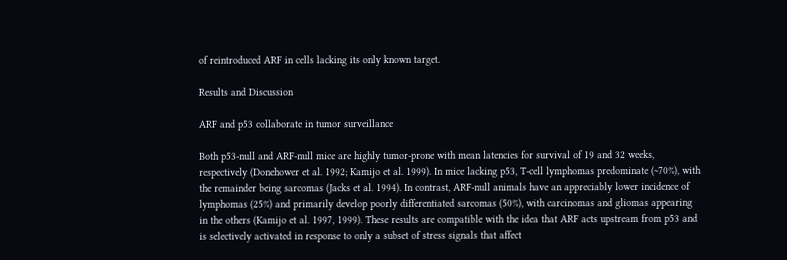of reintroduced ARF in cells lacking its only known target.

Results and Discussion

ARF and p53 collaborate in tumor surveillance

Both p53-null and ARF-null mice are highly tumor-prone with mean latencies for survival of 19 and 32 weeks, respectively (Donehower et al. 1992; Kamijo et al. 1999). In mice lacking p53, T-cell lymphomas predominate (~70%), with the remainder being sarcomas (Jacks et al. 1994). In contrast, ARF-null animals have an appreciably lower incidence of lymphomas (25%) and primarily develop poorly differentiated sarcomas (50%), with carcinomas and gliomas appearing in the others (Kamijo et al. 1997, 1999). These results are compatible with the idea that ARF acts upstream from p53 and is selectively activated in response to only a subset of stress signals that affect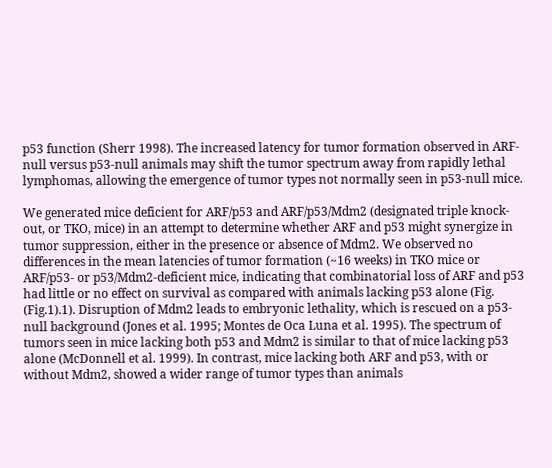p53 function (Sherr 1998). The increased latency for tumor formation observed in ARF-null versus p53-null animals may shift the tumor spectrum away from rapidly lethal lymphomas, allowing the emergence of tumor types not normally seen in p53-null mice.

We generated mice deficient for ARF/p53 and ARF/p53/Mdm2 (designated triple knock-out, or TKO, mice) in an attempt to determine whether ARF and p53 might synergize in tumor suppression, either in the presence or absence of Mdm2. We observed no differences in the mean latencies of tumor formation (~16 weeks) in TKO mice or ARF/p53- or p53/Mdm2-deficient mice, indicating that combinatorial loss of ARF and p53 had little or no effect on survival as compared with animals lacking p53 alone (Fig. (Fig.1).1). Disruption of Mdm2 leads to embryonic lethality, which is rescued on a p53-null background (Jones et al. 1995; Montes de Oca Luna et al. 1995). The spectrum of tumors seen in mice lacking both p53 and Mdm2 is similar to that of mice lacking p53 alone (McDonnell et al. 1999). In contrast, mice lacking both ARF and p53, with or without Mdm2, showed a wider range of tumor types than animals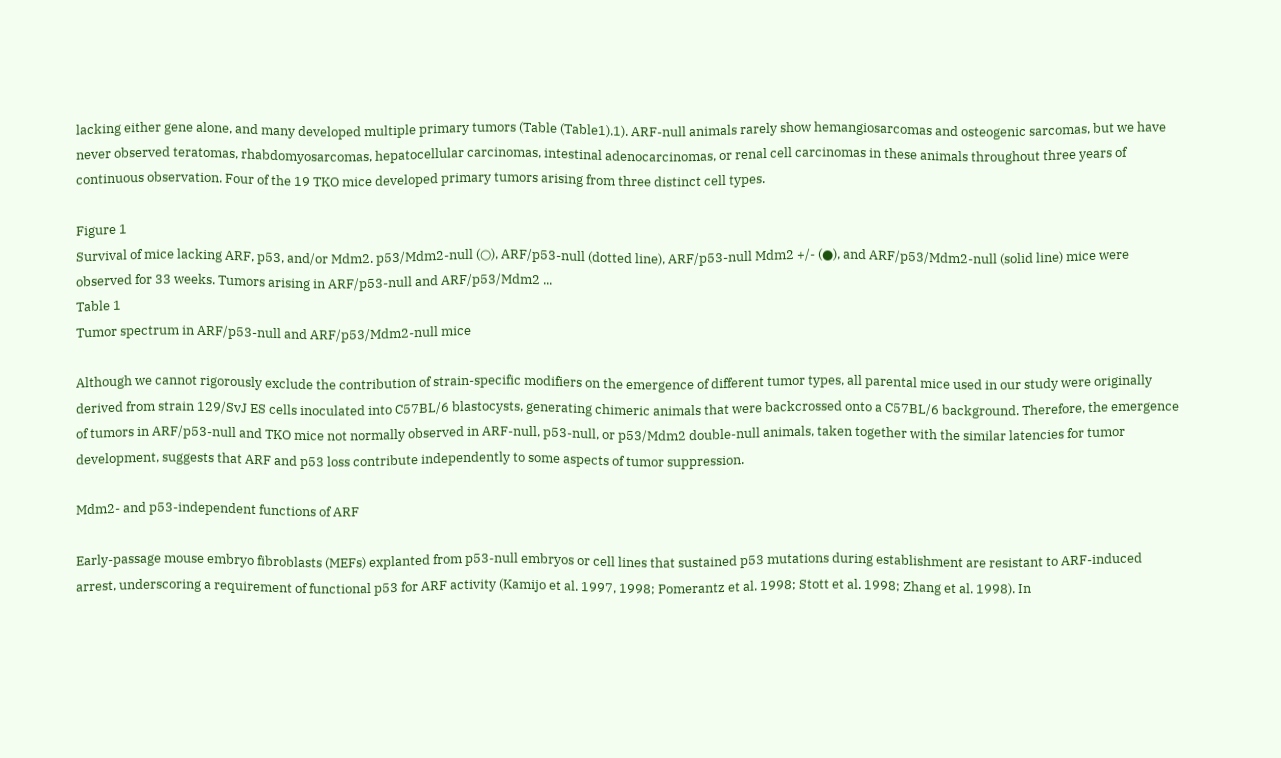lacking either gene alone, and many developed multiple primary tumors (Table (Table1).1). ARF-null animals rarely show hemangiosarcomas and osteogenic sarcomas, but we have never observed teratomas, rhabdomyosarcomas, hepatocellular carcinomas, intestinal adenocarcinomas, or renal cell carcinomas in these animals throughout three years of continuous observation. Four of the 19 TKO mice developed primary tumors arising from three distinct cell types.

Figure 1
Survival of mice lacking ARF, p53, and/or Mdm2. p53/Mdm2-null (○), ARF/p53-null (dotted line), ARF/p53-null Mdm2 +/- (●), and ARF/p53/Mdm2-null (solid line) mice were observed for 33 weeks. Tumors arising in ARF/p53-null and ARF/p53/Mdm2 ...
Table 1
Tumor spectrum in ARF/p53-null and ARF/p53/Mdm2-null mice

Although we cannot rigorously exclude the contribution of strain-specific modifiers on the emergence of different tumor types, all parental mice used in our study were originally derived from strain 129/SvJ ES cells inoculated into C57BL/6 blastocysts, generating chimeric animals that were backcrossed onto a C57BL/6 background. Therefore, the emergence of tumors in ARF/p53-null and TKO mice not normally observed in ARF-null, p53-null, or p53/Mdm2 double-null animals, taken together with the similar latencies for tumor development, suggests that ARF and p53 loss contribute independently to some aspects of tumor suppression.

Mdm2- and p53-independent functions of ARF

Early-passage mouse embryo fibroblasts (MEFs) explanted from p53-null embryos or cell lines that sustained p53 mutations during establishment are resistant to ARF-induced arrest, underscoring a requirement of functional p53 for ARF activity (Kamijo et al. 1997, 1998; Pomerantz et al. 1998; Stott et al. 1998; Zhang et al. 1998). In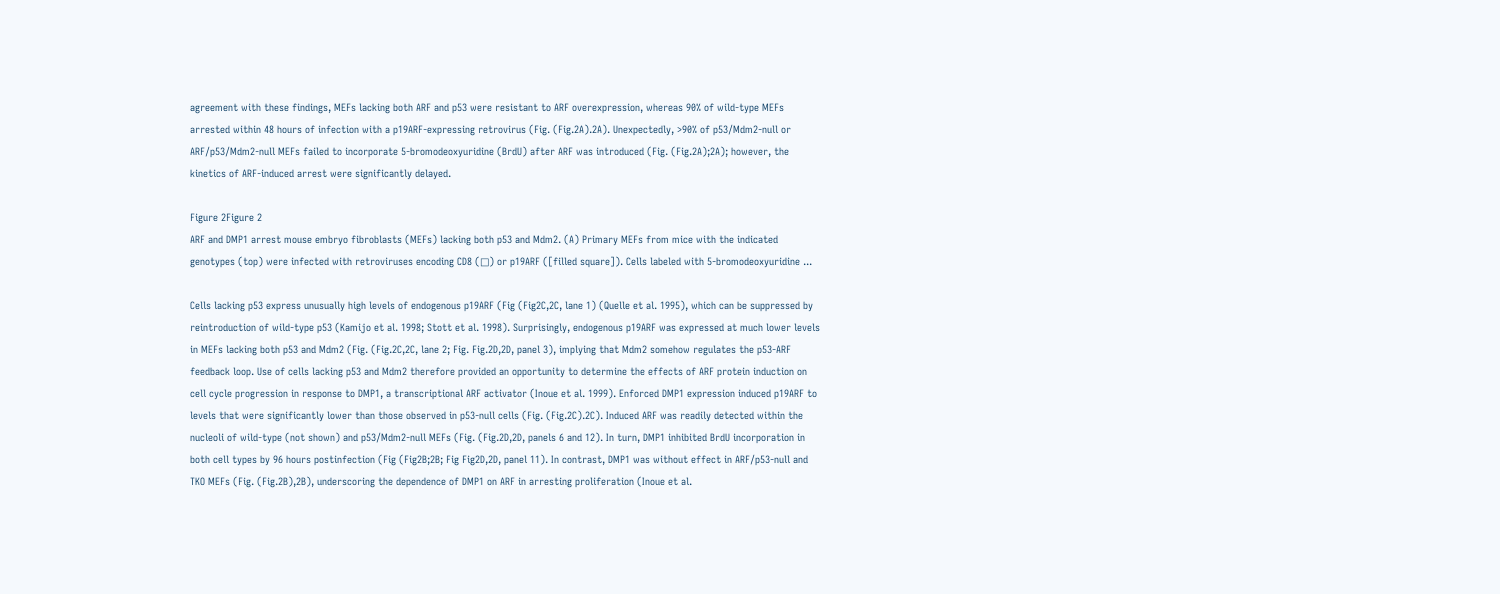agreement with these findings, MEFs lacking both ARF and p53 were resistant to ARF overexpression, whereas 90% of wild-type MEFs arrested within 48 hours of infection with a p19ARF-expressing retrovirus (Fig. (Fig.2A).2A). Unexpectedly, >90% of p53/Mdm2-null or ARF/p53/Mdm2-null MEFs failed to incorporate 5-bromodeoxyuridine (BrdU) after ARF was introduced (Fig. (Fig.2A);2A); however, the kinetics of ARF-induced arrest were significantly delayed.

Figure 2Figure 2
ARF and DMP1 arrest mouse embryo fibroblasts (MEFs) lacking both p53 and Mdm2. (A) Primary MEFs from mice with the indicated genotypes (top) were infected with retroviruses encoding CD8 (□) or p19ARF ([filled square]). Cells labeled with 5-bromodeoxyuridine ...

Cells lacking p53 express unusually high levels of endogenous p19ARF (Fig (Fig2C,2C, lane 1) (Quelle et al. 1995), which can be suppressed by reintroduction of wild-type p53 (Kamijo et al. 1998; Stott et al. 1998). Surprisingly, endogenous p19ARF was expressed at much lower levels in MEFs lacking both p53 and Mdm2 (Fig. (Fig.2C,2C, lane 2; Fig. Fig.2D,2D, panel 3), implying that Mdm2 somehow regulates the p53-ARF feedback loop. Use of cells lacking p53 and Mdm2 therefore provided an opportunity to determine the effects of ARF protein induction on cell cycle progression in response to DMP1, a transcriptional ARF activator (Inoue et al. 1999). Enforced DMP1 expression induced p19ARF to levels that were significantly lower than those observed in p53-null cells (Fig. (Fig.2C).2C). Induced ARF was readily detected within the nucleoli of wild-type (not shown) and p53/Mdm2-null MEFs (Fig. (Fig.2D,2D, panels 6 and 12). In turn, DMP1 inhibited BrdU incorporation in both cell types by 96 hours postinfection (Fig (Fig2B;2B; Fig Fig2D,2D, panel 11). In contrast, DMP1 was without effect in ARF/p53-null and TKO MEFs (Fig. (Fig.2B),2B), underscoring the dependence of DMP1 on ARF in arresting proliferation (Inoue et al.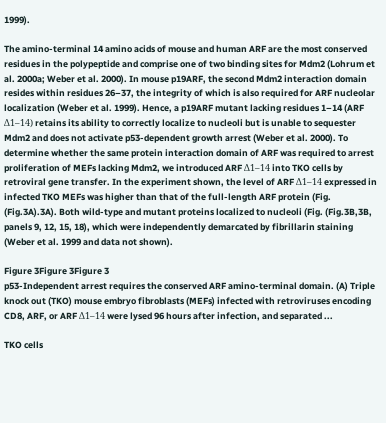1999).

The amino-terminal 14 amino acids of mouse and human ARF are the most conserved residues in the polypeptide and comprise one of two binding sites for Mdm2 (Lohrum et al. 2000a; Weber et al. 2000). In mouse p19ARF, the second Mdm2 interaction domain resides within residues 26–37, the integrity of which is also required for ARF nucleolar localization (Weber et al. 1999). Hence, a p19ARF mutant lacking residues 1–14 (ARF Δ1–14) retains its ability to correctly localize to nucleoli but is unable to sequester Mdm2 and does not activate p53-dependent growth arrest (Weber et al. 2000). To determine whether the same protein interaction domain of ARF was required to arrest proliferation of MEFs lacking Mdm2, we introduced ARF Δ1–14 into TKO cells by retroviral gene transfer. In the experiment shown, the level of ARF Δ1–14 expressed in infected TKO MEFs was higher than that of the full-length ARF protein (Fig. (Fig.3A).3A). Both wild-type and mutant proteins localized to nucleoli (Fig. (Fig.3B,3B, panels 9, 12, 15, 18), which were independently demarcated by fibrillarin staining (Weber et al. 1999 and data not shown).

Figure 3Figure 3Figure 3
p53-Independent arrest requires the conserved ARF amino-terminal domain. (A) Triple knock out (TKO) mouse embryo fibroblasts (MEFs) infected with retroviruses encoding CD8, ARF, or ARF Δ1–14 were lysed 96 hours after infection, and separated ...

TKO cells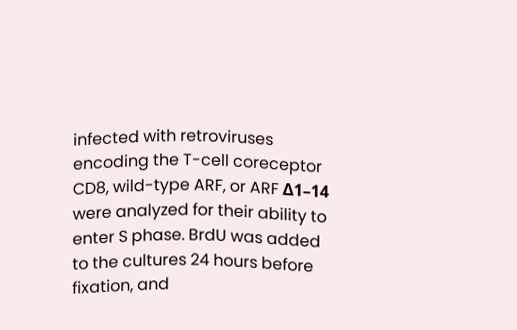infected with retroviruses encoding the T-cell coreceptor CD8, wild-type ARF, or ARF Δ1–14 were analyzed for their ability to enter S phase. BrdU was added to the cultures 24 hours before fixation, and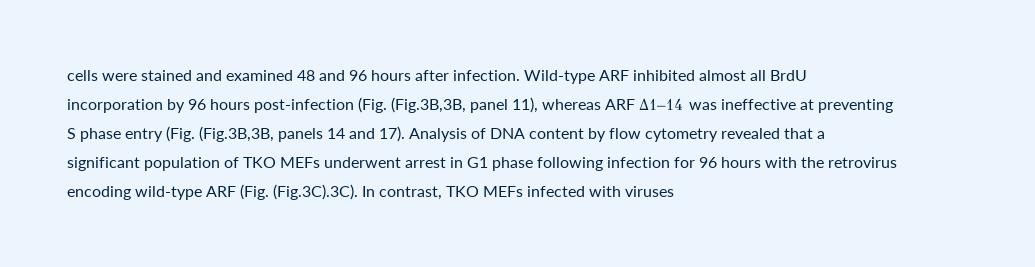cells were stained and examined 48 and 96 hours after infection. Wild-type ARF inhibited almost all BrdU incorporation by 96 hours post-infection (Fig. (Fig.3B,3B, panel 11), whereas ARF Δ1–14 was ineffective at preventing S phase entry (Fig. (Fig.3B,3B, panels 14 and 17). Analysis of DNA content by flow cytometry revealed that a significant population of TKO MEFs underwent arrest in G1 phase following infection for 96 hours with the retrovirus encoding wild-type ARF (Fig. (Fig.3C).3C). In contrast, TKO MEFs infected with viruses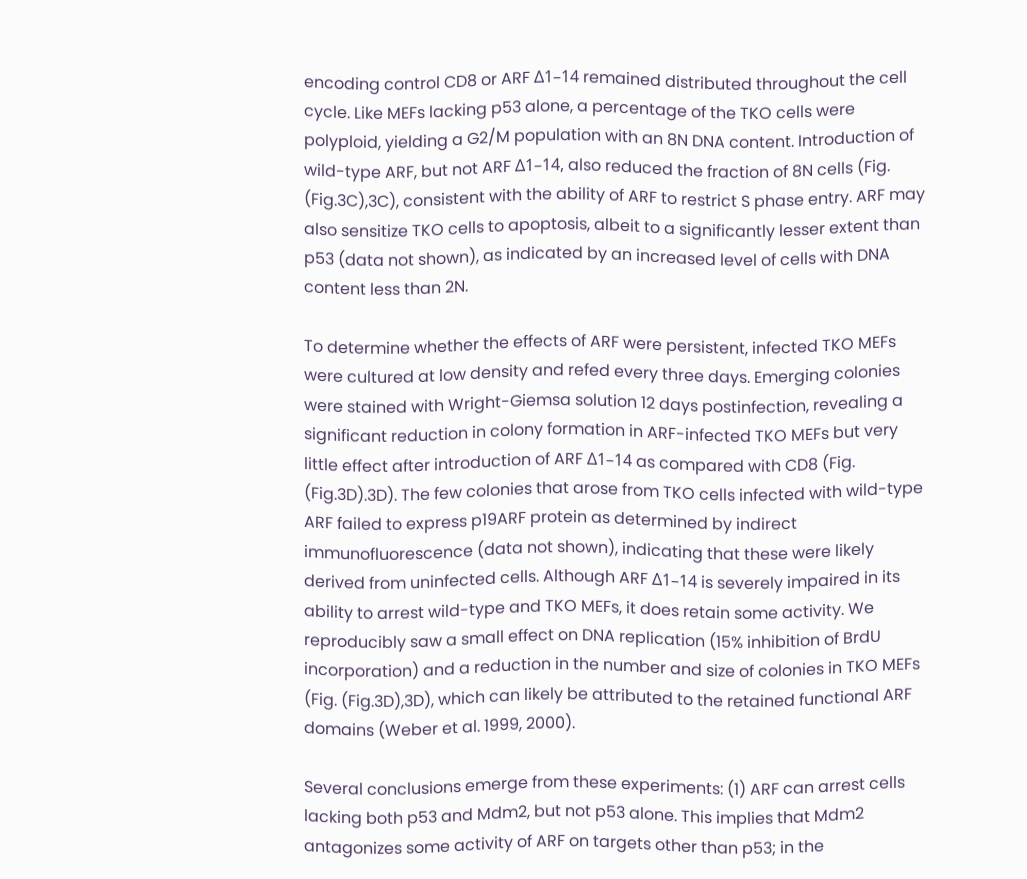encoding control CD8 or ARF Δ1–14 remained distributed throughout the cell cycle. Like MEFs lacking p53 alone, a percentage of the TKO cells were polyploid, yielding a G2/M population with an 8N DNA content. Introduction of wild-type ARF, but not ARF Δ1–14, also reduced the fraction of 8N cells (Fig. (Fig.3C),3C), consistent with the ability of ARF to restrict S phase entry. ARF may also sensitize TKO cells to apoptosis, albeit to a significantly lesser extent than p53 (data not shown), as indicated by an increased level of cells with DNA content less than 2N.

To determine whether the effects of ARF were persistent, infected TKO MEFs were cultured at low density and refed every three days. Emerging colonies were stained with Wright-Giemsa solution 12 days postinfection, revealing a significant reduction in colony formation in ARF-infected TKO MEFs but very little effect after introduction of ARF Δ1–14 as compared with CD8 (Fig. (Fig.3D).3D). The few colonies that arose from TKO cells infected with wild-type ARF failed to express p19ARF protein as determined by indirect immunofluorescence (data not shown), indicating that these were likely derived from uninfected cells. Although ARF Δ1–14 is severely impaired in its ability to arrest wild-type and TKO MEFs, it does retain some activity. We reproducibly saw a small effect on DNA replication (15% inhibition of BrdU incorporation) and a reduction in the number and size of colonies in TKO MEFs (Fig. (Fig.3D),3D), which can likely be attributed to the retained functional ARF domains (Weber et al. 1999, 2000).

Several conclusions emerge from these experiments: (1) ARF can arrest cells lacking both p53 and Mdm2, but not p53 alone. This implies that Mdm2 antagonizes some activity of ARF on targets other than p53; in the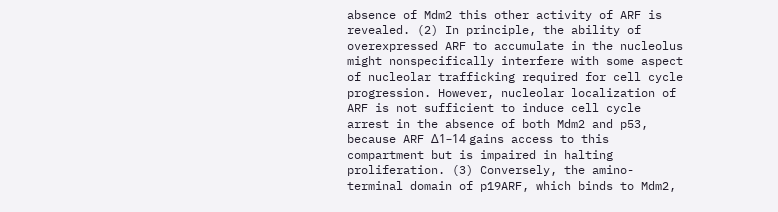absence of Mdm2 this other activity of ARF is revealed. (2) In principle, the ability of overexpressed ARF to accumulate in the nucleolus might nonspecifically interfere with some aspect of nucleolar trafficking required for cell cycle progression. However, nucleolar localization of ARF is not sufficient to induce cell cycle arrest in the absence of both Mdm2 and p53, because ARF Δ1–14 gains access to this compartment but is impaired in halting proliferation. (3) Conversely, the amino-terminal domain of p19ARF, which binds to Mdm2,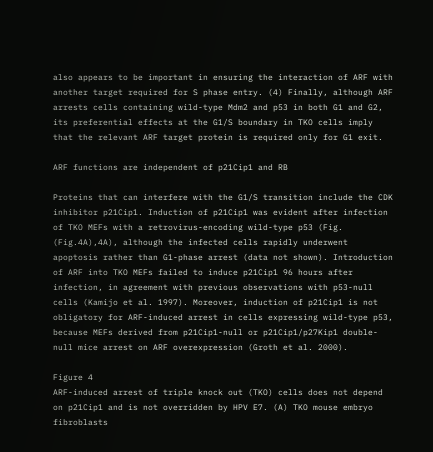also appears to be important in ensuring the interaction of ARF with another target required for S phase entry. (4) Finally, although ARF arrests cells containing wild-type Mdm2 and p53 in both G1 and G2, its preferential effects at the G1/S boundary in TKO cells imply that the relevant ARF target protein is required only for G1 exit.

ARF functions are independent of p21Cip1 and RB

Proteins that can interfere with the G1/S transition include the CDK inhibitor p21Cip1. Induction of p21Cip1 was evident after infection of TKO MEFs with a retrovirus-encoding wild-type p53 (Fig. (Fig.4A),4A), although the infected cells rapidly underwent apoptosis rather than G1-phase arrest (data not shown). Introduction of ARF into TKO MEFs failed to induce p21Cip1 96 hours after infection, in agreement with previous observations with p53-null cells (Kamijo et al. 1997). Moreover, induction of p21Cip1 is not obligatory for ARF-induced arrest in cells expressing wild-type p53, because MEFs derived from p21Cip1-null or p21Cip1/p27Kip1 double-null mice arrest on ARF overexpression (Groth et al. 2000).

Figure 4
ARF-induced arrest of triple knock out (TKO) cells does not depend on p21Cip1 and is not overridden by HPV E7. (A) TKO mouse embryo fibroblasts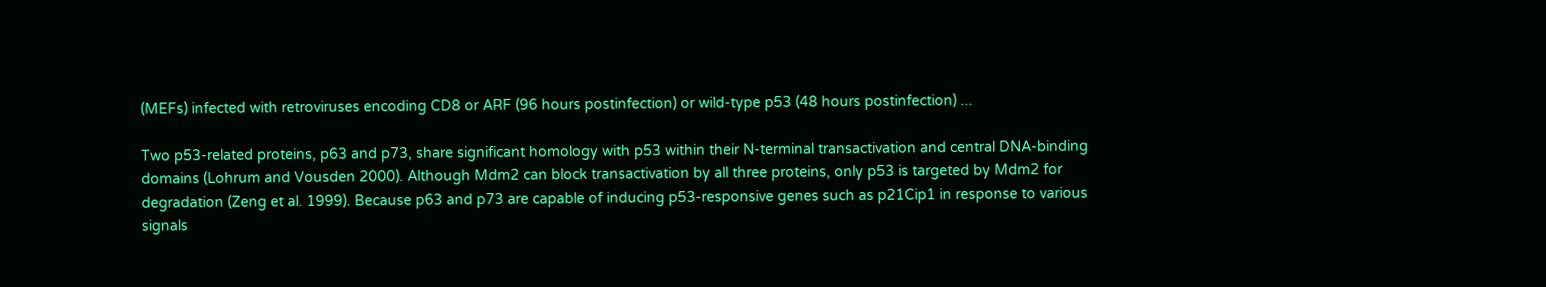(MEFs) infected with retroviruses encoding CD8 or ARF (96 hours postinfection) or wild-type p53 (48 hours postinfection) ...

Two p53-related proteins, p63 and p73, share significant homology with p53 within their N-terminal transactivation and central DNA-binding domains (Lohrum and Vousden 2000). Although Mdm2 can block transactivation by all three proteins, only p53 is targeted by Mdm2 for degradation (Zeng et al. 1999). Because p63 and p73 are capable of inducing p53-responsive genes such as p21Cip1 in response to various signals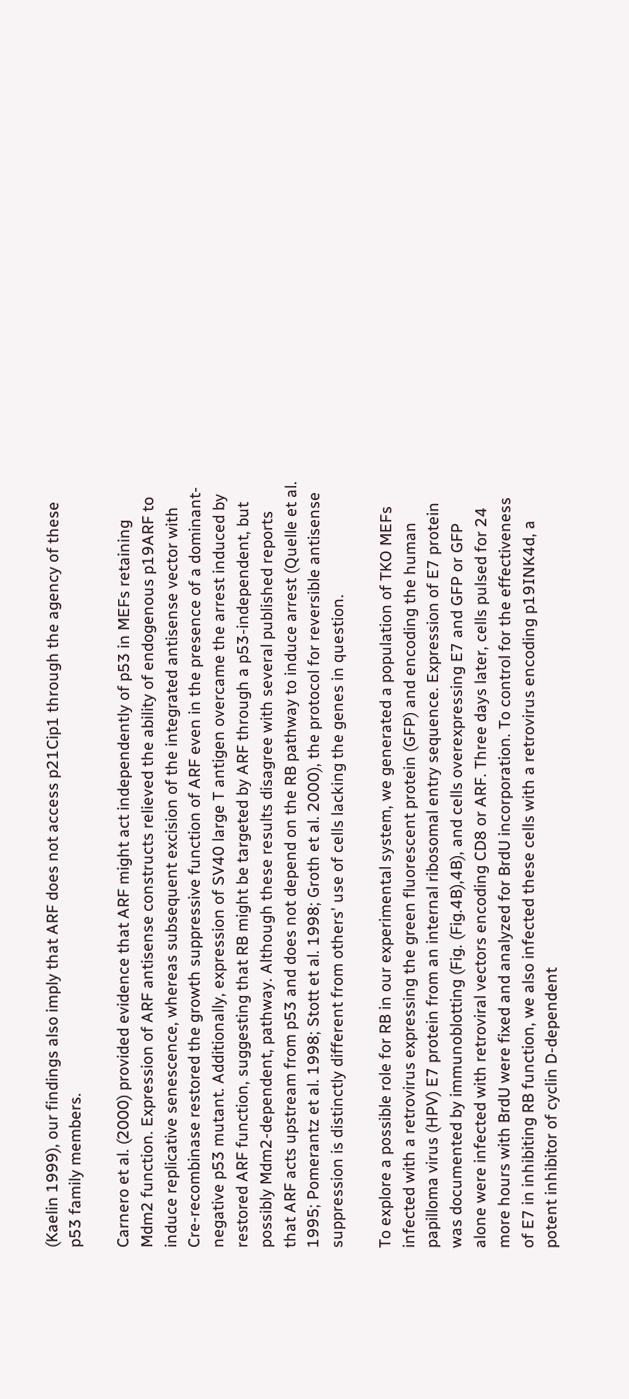(Kaelin 1999), our findings also imply that ARF does not access p21Cip1 through the agency of these p53 family members.

Carnero et al. (2000) provided evidence that ARF might act independently of p53 in MEFs retaining Mdm2 function. Expression of ARF antisense constructs relieved the ability of endogenous p19ARF to induce replicative senescence, whereas subsequent excision of the integrated antisense vector with Cre-recombinase restored the growth suppressive function of ARF even in the presence of a dominant-negative p53 mutant. Additionally, expression of SV40 large T antigen overcame the arrest induced by restored ARF function, suggesting that RB might be targeted by ARF through a p53-independent, but possibly Mdm2-dependent, pathway. Although these results disagree with several published reports that ARF acts upstream from p53 and does not depend on the RB pathway to induce arrest (Quelle et al. 1995; Pomerantz et al. 1998; Stott et al. 1998; Groth et al. 2000), the protocol for reversible antisense suppression is distinctly different from others' use of cells lacking the genes in question.

To explore a possible role for RB in our experimental system, we generated a population of TKO MEFs infected with a retrovirus expressing the green fluorescent protein (GFP) and encoding the human papilloma virus (HPV) E7 protein from an internal ribosomal entry sequence. Expression of E7 protein was documented by immunoblotting (Fig. (Fig.4B),4B), and cells overexpressing E7 and GFP or GFP alone were infected with retroviral vectors encoding CD8 or ARF. Three days later, cells pulsed for 24 more hours with BrdU were fixed and analyzed for BrdU incorporation. To control for the effectiveness of E7 in inhibiting RB function, we also infected these cells with a retrovirus encoding p19INK4d, a potent inhibitor of cyclin D-dependent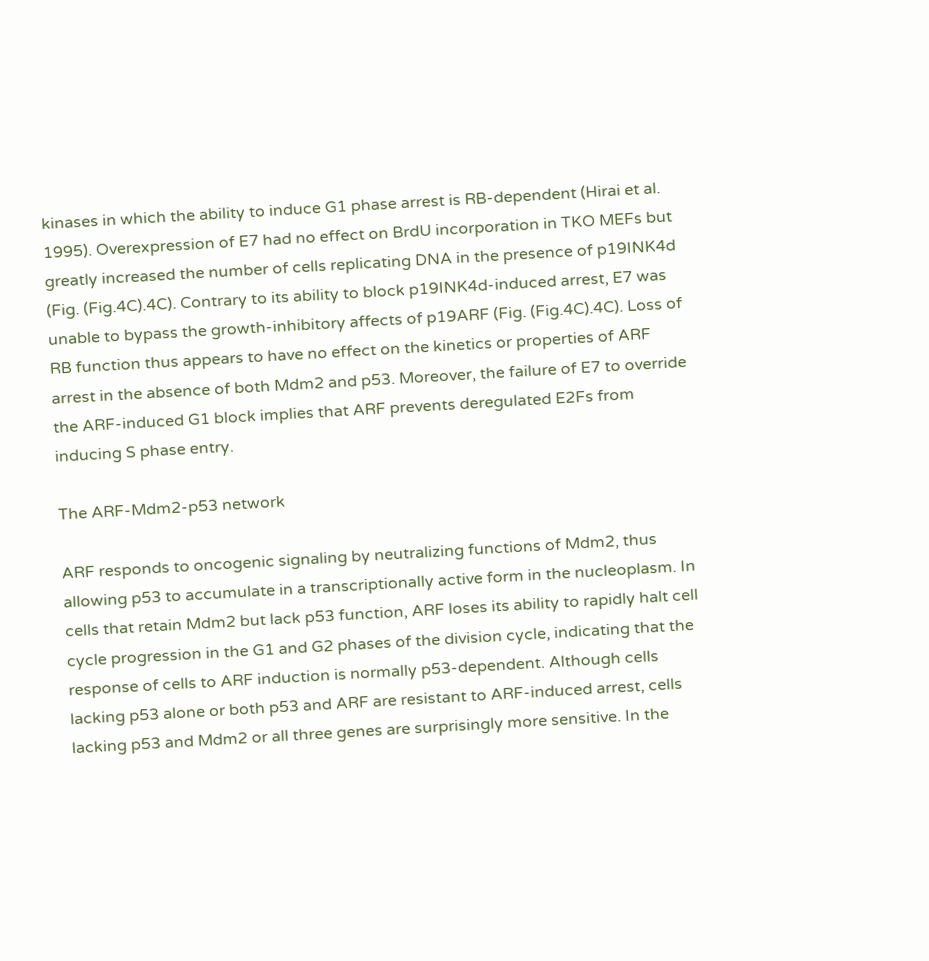kinases in which the ability to induce G1 phase arrest is RB-dependent (Hirai et al. 1995). Overexpression of E7 had no effect on BrdU incorporation in TKO MEFs but greatly increased the number of cells replicating DNA in the presence of p19INK4d (Fig. (Fig.4C).4C). Contrary to its ability to block p19INK4d-induced arrest, E7 was unable to bypass the growth-inhibitory affects of p19ARF (Fig. (Fig.4C).4C). Loss of RB function thus appears to have no effect on the kinetics or properties of ARF arrest in the absence of both Mdm2 and p53. Moreover, the failure of E7 to override the ARF-induced G1 block implies that ARF prevents deregulated E2Fs from inducing S phase entry.

The ARF-Mdm2-p53 network

ARF responds to oncogenic signaling by neutralizing functions of Mdm2, thus allowing p53 to accumulate in a transcriptionally active form in the nucleoplasm. In cells that retain Mdm2 but lack p53 function, ARF loses its ability to rapidly halt cell cycle progression in the G1 and G2 phases of the division cycle, indicating that the response of cells to ARF induction is normally p53-dependent. Although cells lacking p53 alone or both p53 and ARF are resistant to ARF-induced arrest, cells lacking p53 and Mdm2 or all three genes are surprisingly more sensitive. In the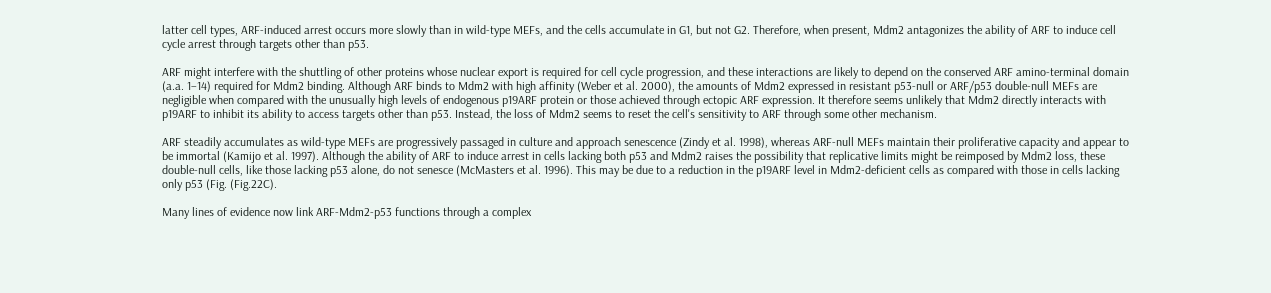latter cell types, ARF-induced arrest occurs more slowly than in wild-type MEFs, and the cells accumulate in G1, but not G2. Therefore, when present, Mdm2 antagonizes the ability of ARF to induce cell cycle arrest through targets other than p53.

ARF might interfere with the shuttling of other proteins whose nuclear export is required for cell cycle progression, and these interactions are likely to depend on the conserved ARF amino-terminal domain (a.a. 1–14) required for Mdm2 binding. Although ARF binds to Mdm2 with high affinity (Weber et al. 2000), the amounts of Mdm2 expressed in resistant p53-null or ARF/p53 double-null MEFs are negligible when compared with the unusually high levels of endogenous p19ARF protein or those achieved through ectopic ARF expression. It therefore seems unlikely that Mdm2 directly interacts with p19ARF to inhibit its ability to access targets other than p53. Instead, the loss of Mdm2 seems to reset the cell's sensitivity to ARF through some other mechanism.

ARF steadily accumulates as wild-type MEFs are progressively passaged in culture and approach senescence (Zindy et al. 1998), whereas ARF-null MEFs maintain their proliferative capacity and appear to be immortal (Kamijo et al. 1997). Although the ability of ARF to induce arrest in cells lacking both p53 and Mdm2 raises the possibility that replicative limits might be reimposed by Mdm2 loss, these double-null cells, like those lacking p53 alone, do not senesce (McMasters et al. 1996). This may be due to a reduction in the p19ARF level in Mdm2-deficient cells as compared with those in cells lacking only p53 (Fig. (Fig.22C).

Many lines of evidence now link ARF-Mdm2-p53 functions through a complex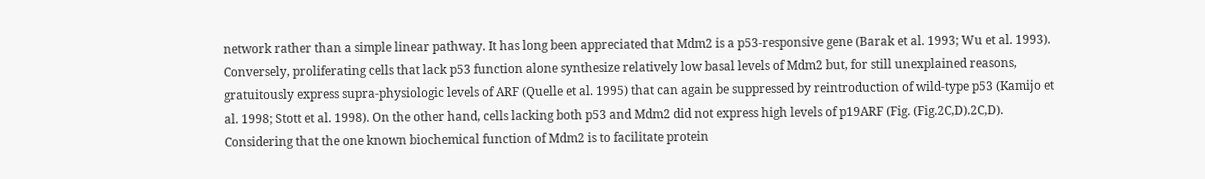network rather than a simple linear pathway. It has long been appreciated that Mdm2 is a p53-responsive gene (Barak et al. 1993; Wu et al. 1993). Conversely, proliferating cells that lack p53 function alone synthesize relatively low basal levels of Mdm2 but, for still unexplained reasons, gratuitously express supra-physiologic levels of ARF (Quelle et al. 1995) that can again be suppressed by reintroduction of wild-type p53 (Kamijo et al. 1998; Stott et al. 1998). On the other hand, cells lacking both p53 and Mdm2 did not express high levels of p19ARF (Fig. (Fig.2C,D).2C,D). Considering that the one known biochemical function of Mdm2 is to facilitate protein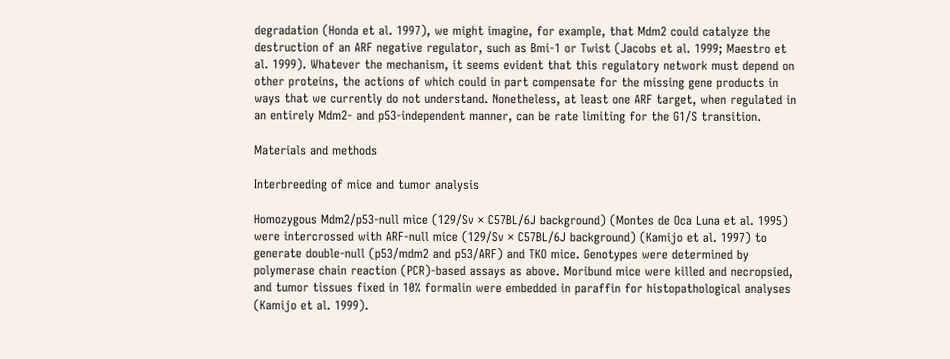degradation (Honda et al. 1997), we might imagine, for example, that Mdm2 could catalyze the destruction of an ARF negative regulator, such as Bmi-1 or Twist (Jacobs et al. 1999; Maestro et al. 1999). Whatever the mechanism, it seems evident that this regulatory network must depend on other proteins, the actions of which could in part compensate for the missing gene products in ways that we currently do not understand. Nonetheless, at least one ARF target, when regulated in an entirely Mdm2- and p53-independent manner, can be rate limiting for the G1/S transition.

Materials and methods

Interbreeding of mice and tumor analysis

Homozygous Mdm2/p53-null mice (129/Sv × C57BL/6J background) (Montes de Oca Luna et al. 1995) were intercrossed with ARF-null mice (129/Sv × C57BL/6J background) (Kamijo et al. 1997) to generate double-null (p53/mdm2 and p53/ARF) and TKO mice. Genotypes were determined by polymerase chain reaction (PCR)-based assays as above. Moribund mice were killed and necropsied, and tumor tissues fixed in 10% formalin were embedded in paraffin for histopathological analyses (Kamijo et al. 1999).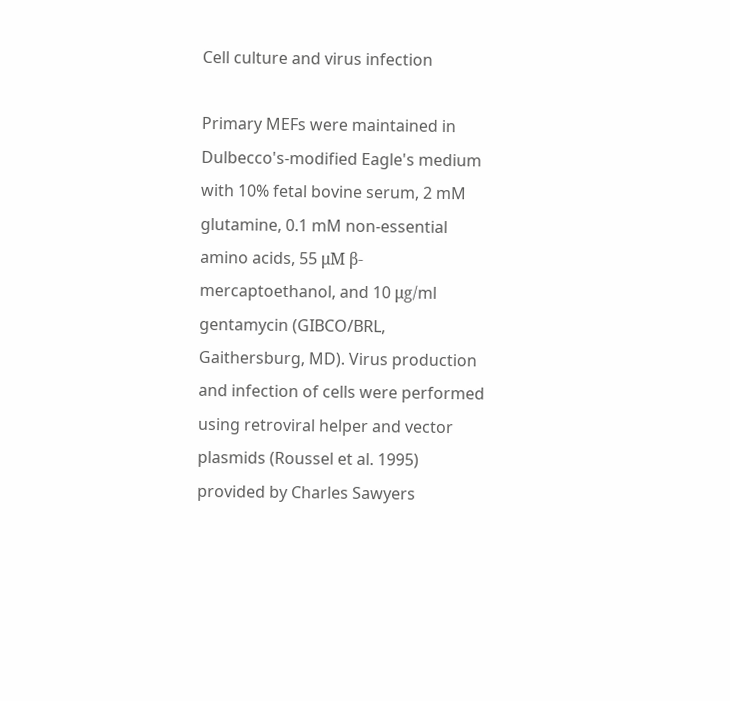Cell culture and virus infection

Primary MEFs were maintained in Dulbecco's-modified Eagle's medium with 10% fetal bovine serum, 2 mM glutamine, 0.1 mM non-essential amino acids, 55 μM β-mercaptoethanol, and 10 μg/ml gentamycin (GIBCO/BRL, Gaithersburg, MD). Virus production and infection of cells were performed using retroviral helper and vector plasmids (Roussel et al. 1995) provided by Charles Sawyers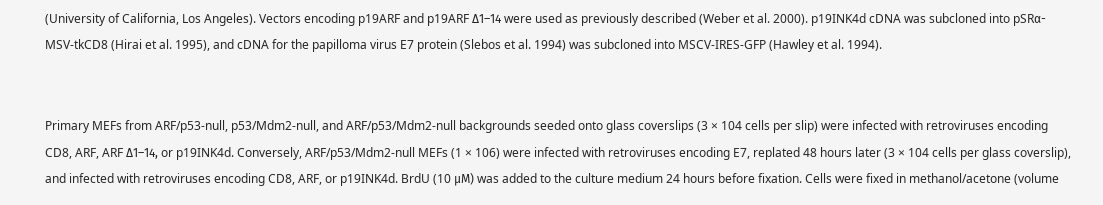(University of California, Los Angeles). Vectors encoding p19ARF and p19ARF Δ1–14 were used as previously described (Weber et al. 2000). p19INK4d cDNA was subcloned into pSRα-MSV-tkCD8 (Hirai et al. 1995), and cDNA for the papilloma virus E7 protein (Slebos et al. 1994) was subcloned into MSCV-IRES-GFP (Hawley et al. 1994).


Primary MEFs from ARF/p53-null, p53/Mdm2-null, and ARF/p53/Mdm2-null backgrounds seeded onto glass coverslips (3 × 104 cells per slip) were infected with retroviruses encoding CD8, ARF, ARF Δ1–14, or p19INK4d. Conversely, ARF/p53/Mdm2-null MEFs (1 × 106) were infected with retroviruses encoding E7, replated 48 hours later (3 × 104 cells per glass coverslip), and infected with retroviruses encoding CD8, ARF, or p19INK4d. BrdU (10 μM) was added to the culture medium 24 hours before fixation. Cells were fixed in methanol/acetone (volume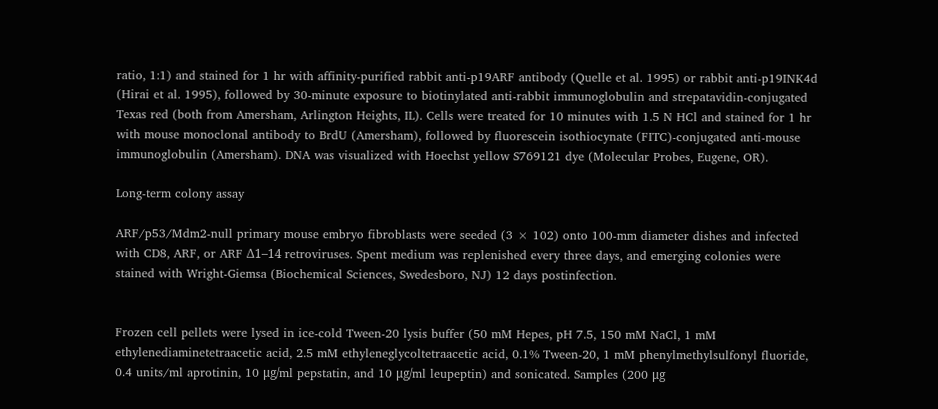ratio, 1:1) and stained for 1 hr with affinity-purified rabbit anti-p19ARF antibody (Quelle et al. 1995) or rabbit anti-p19INK4d (Hirai et al. 1995), followed by 30-minute exposure to biotinylated anti-rabbit immunoglobulin and strepatavidin-conjugated Texas red (both from Amersham, Arlington Heights, IL). Cells were treated for 10 minutes with 1.5 N HCl and stained for 1 hr with mouse monoclonal antibody to BrdU (Amersham), followed by fluorescein isothiocynate (FITC)-conjugated anti-mouse immunoglobulin (Amersham). DNA was visualized with Hoechst yellow S769121 dye (Molecular Probes, Eugene, OR).

Long-term colony assay

ARF/p53/Mdm2-null primary mouse embryo fibroblasts were seeded (3 × 102) onto 100-mm diameter dishes and infected with CD8, ARF, or ARF Δ1–14 retroviruses. Spent medium was replenished every three days, and emerging colonies were stained with Wright-Giemsa (Biochemical Sciences, Swedesboro, NJ) 12 days postinfection.


Frozen cell pellets were lysed in ice-cold Tween-20 lysis buffer (50 mM Hepes, pH 7.5, 150 mM NaCl, 1 mM ethylenediaminetetraacetic acid, 2.5 mM ethyleneglycoltetraacetic acid, 0.1% Tween-20, 1 mM phenylmethylsulfonyl fluoride, 0.4 units/ml aprotinin, 10 μg/ml pepstatin, and 10 μg/ml leupeptin) and sonicated. Samples (200 μg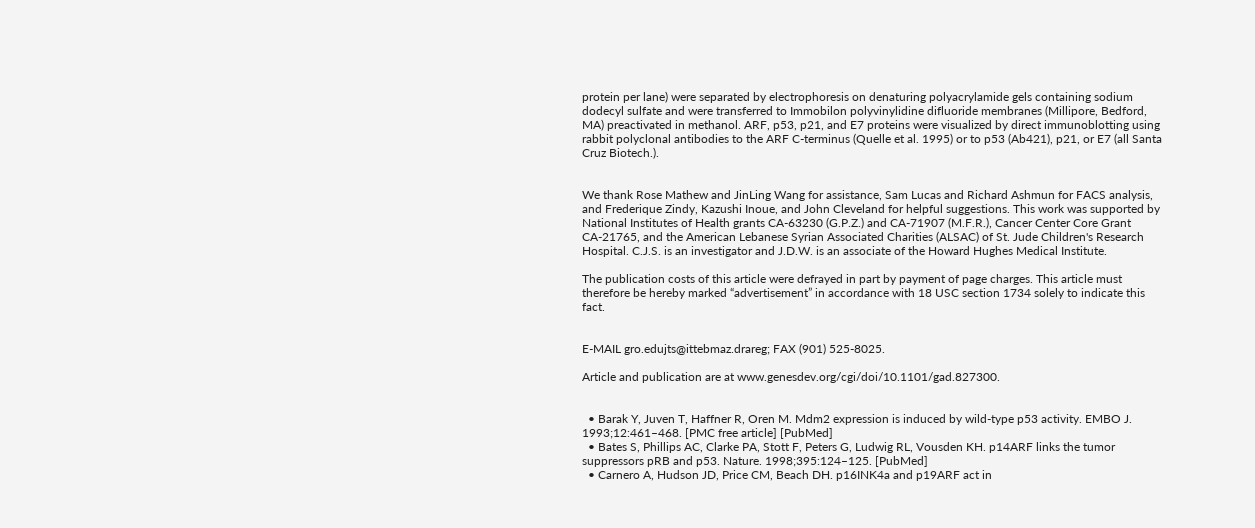protein per lane) were separated by electrophoresis on denaturing polyacrylamide gels containing sodium dodecyl sulfate and were transferred to Immobilon polyvinylidine difluoride membranes (Millipore, Bedford, MA) preactivated in methanol. ARF, p53, p21, and E7 proteins were visualized by direct immunoblotting using rabbit polyclonal antibodies to the ARF C-terminus (Quelle et al. 1995) or to p53 (Ab421), p21, or E7 (all Santa Cruz Biotech.).


We thank Rose Mathew and JinLing Wang for assistance, Sam Lucas and Richard Ashmun for FACS analysis, and Frederique Zindy, Kazushi Inoue, and John Cleveland for helpful suggestions. This work was supported by National Institutes of Health grants CA-63230 (G.P.Z.) and CA-71907 (M.F.R.), Cancer Center Core Grant CA-21765, and the American Lebanese Syrian Associated Charities (ALSAC) of St. Jude Children's Research Hospital. C.J.S. is an investigator and J.D.W. is an associate of the Howard Hughes Medical Institute.

The publication costs of this article were defrayed in part by payment of page charges. This article must therefore be hereby marked “advertisement” in accordance with 18 USC section 1734 solely to indicate this fact.


E-MAIL gro.edujts@ittebmaz.drareg; FAX (901) 525-8025.

Article and publication are at www.genesdev.org/cgi/doi/10.1101/gad.827300.


  • Barak Y, Juven T, Haffner R, Oren M. Mdm2 expression is induced by wild-type p53 activity. EMBO J. 1993;12:461–468. [PMC free article] [PubMed]
  • Bates S, Phillips AC, Clarke PA, Stott F, Peters G, Ludwig RL, Vousden KH. p14ARF links the tumor suppressors pRB and p53. Nature. 1998;395:124–125. [PubMed]
  • Carnero A, Hudson JD, Price CM, Beach DH. p16INK4a and p19ARF act in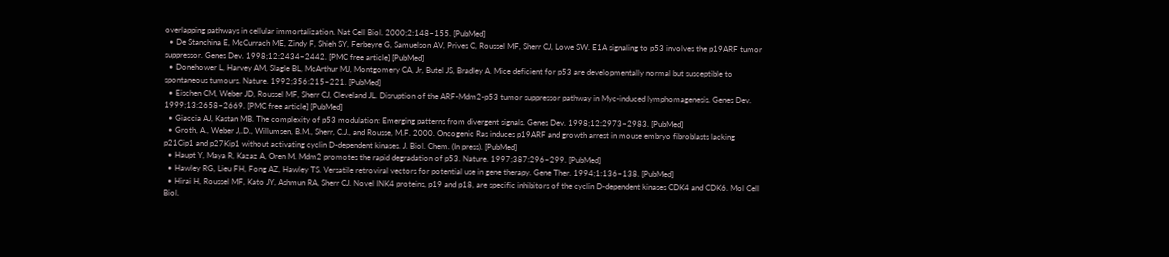overlapping pathways in cellular immortalization. Nat Cell Biol. 2000;2:148–155. [PubMed]
  • De Stanchina E, McCurrach ME, Zindy F, Shieh SY, Ferbeyre G, Samuelson AV, Prives C, Roussel MF, Sherr CJ, Lowe SW. E1A signaling to p53 involves the p19ARF tumor suppressor. Genes Dev. 1998;12:2434–2442. [PMC free article] [PubMed]
  • Donehower L, Harvey AM, Slagle BL, McArthur MJ, Montgomery CA, Jr, Butel JS, Bradley A. Mice deficient for p53 are developmentally normal but susceptible to spontaneous tumours. Nature. 1992;356:215–221. [PubMed]
  • Eischen CM, Weber JD, Roussel MF, Sherr CJ, Cleveland JL. Disruption of the ARF-Mdm2-p53 tumor suppressor pathway in Myc-induced lymphomagenesis. Genes Dev. 1999;13:2658–2669. [PMC free article] [PubMed]
  • Giaccia AJ, Kastan MB. The complexity of p53 modulation: Emerging patterns from divergent signals. Genes Dev. 1998;12:2973–2983. [PubMed]
  • Groth, A., Weber J,.D., Willumsen, B.M., Sherr, C.J., and Rousse, M.F. 2000. Oncogenic Ras induces p19ARF and growth arrest in mouse embryo fibroblasts lacking p21Cip1 and p27Kip1 without activating cyclin D-dependent kinases. J. Biol. Chem. (In press). [PubMed]
  • Haupt Y, Maya R, Kazaz A, Oren M. Mdm2 promotes the rapid degradation of p53. Nature. 1997;387:296–299. [PubMed]
  • Hawley RG, Lieu FH, Fong AZ, Hawley TS. Versatile retroviral vectors for potential use in gene therapy. Gene Ther. 1994;1:136–138. [PubMed]
  • Hirai H, Roussel MF, Kato JY, Ashmun RA, Sherr CJ. Novel INK4 proteins, p19 and p18, are specific inhibitors of the cyclin D-dependent kinases CDK4 and CDK6. Mol Cell Biol.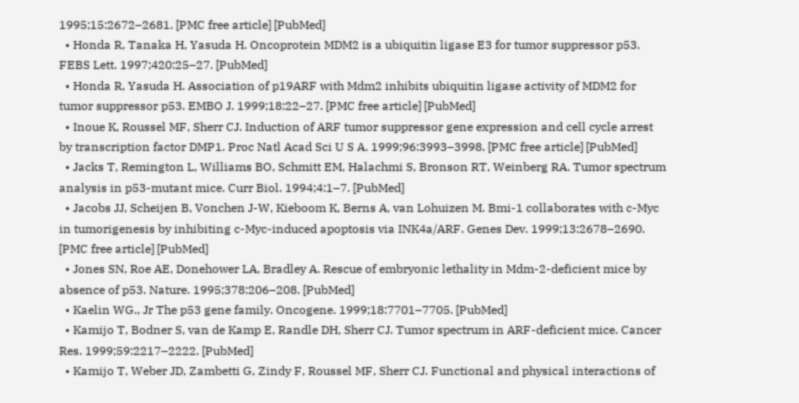1995;15:2672–2681. [PMC free article] [PubMed]
  • Honda R, Tanaka H, Yasuda H. Oncoprotein MDM2 is a ubiquitin ligase E3 for tumor suppressor p53. FEBS Lett. 1997;420:25–27. [PubMed]
  • Honda R, Yasuda H. Association of p19ARF with Mdm2 inhibits ubiquitin ligase activity of MDM2 for tumor suppressor p53. EMBO J. 1999;18:22–27. [PMC free article] [PubMed]
  • Inoue K, Roussel MF, Sherr CJ. Induction of ARF tumor suppressor gene expression and cell cycle arrest by transcription factor DMP1. Proc Natl Acad Sci U S A. 1999;96:3993–3998. [PMC free article] [PubMed]
  • Jacks T, Remington L, Williams BO, Schmitt EM, Halachmi S, Bronson RT, Weinberg RA. Tumor spectrum analysis in p53-mutant mice. Curr Biol. 1994;4:1–7. [PubMed]
  • Jacobs JJ, Scheijen B, Vonchen J-W, Kieboom K, Berns A, van Lohuizen M. Bmi-1 collaborates with c-Myc in tumorigenesis by inhibiting c-Myc-induced apoptosis via INK4a/ARF. Genes Dev. 1999;13:2678–2690. [PMC free article] [PubMed]
  • Jones SN, Roe AE, Donehower LA, Bradley A. Rescue of embryonic lethality in Mdm-2-deficient mice by absence of p53. Nature. 1995;378:206–208. [PubMed]
  • Kaelin WG., Jr The p53 gene family. Oncogene. 1999;18:7701–7705. [PubMed]
  • Kamijo T, Bodner S, van de Kamp E, Randle DH, Sherr CJ. Tumor spectrum in ARF-deficient mice. Cancer Res. 1999;59:2217–2222. [PubMed]
  • Kamijo T, Weber JD, Zambetti G, Zindy F, Roussel MF, Sherr CJ. Functional and physical interactions of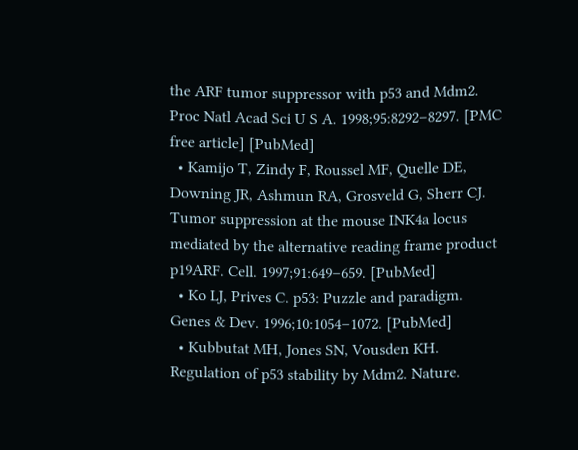the ARF tumor suppressor with p53 and Mdm2. Proc Natl Acad Sci U S A. 1998;95:8292–8297. [PMC free article] [PubMed]
  • Kamijo T, Zindy F, Roussel MF, Quelle DE, Downing JR, Ashmun RA, Grosveld G, Sherr CJ. Tumor suppression at the mouse INK4a locus mediated by the alternative reading frame product p19ARF. Cell. 1997;91:649–659. [PubMed]
  • Ko LJ, Prives C. p53: Puzzle and paradigm. Genes & Dev. 1996;10:1054–1072. [PubMed]
  • Kubbutat MH, Jones SN, Vousden KH. Regulation of p53 stability by Mdm2. Nature.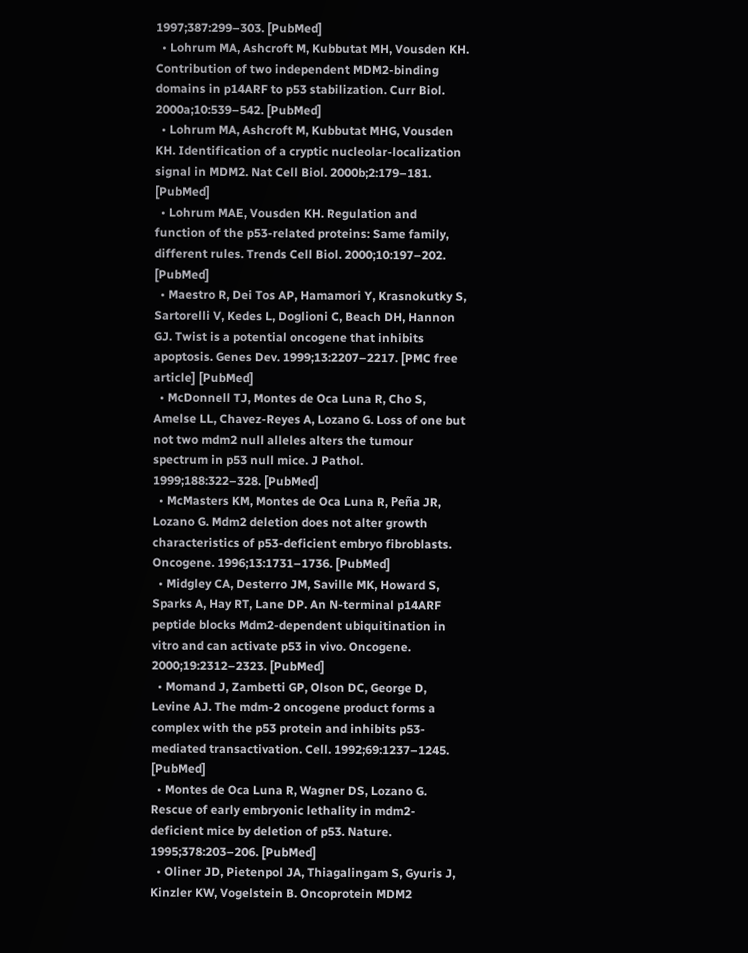1997;387:299–303. [PubMed]
  • Lohrum MA, Ashcroft M, Kubbutat MH, Vousden KH. Contribution of two independent MDM2-binding domains in p14ARF to p53 stabilization. Curr Biol. 2000a;10:539–542. [PubMed]
  • Lohrum MA, Ashcroft M, Kubbutat MHG, Vousden KH. Identification of a cryptic nucleolar-localization signal in MDM2. Nat Cell Biol. 2000b;2:179–181. [PubMed]
  • Lohrum MAE, Vousden KH. Regulation and function of the p53-related proteins: Same family, different rules. Trends Cell Biol. 2000;10:197–202. [PubMed]
  • Maestro R, Dei Tos AP, Hamamori Y, Krasnokutky S, Sartorelli V, Kedes L, Doglioni C, Beach DH, Hannon GJ. Twist is a potential oncogene that inhibits apoptosis. Genes Dev. 1999;13:2207–2217. [PMC free article] [PubMed]
  • McDonnell TJ, Montes de Oca Luna R, Cho S, Amelse LL, Chavez-Reyes A, Lozano G. Loss of one but not two mdm2 null alleles alters the tumour spectrum in p53 null mice. J Pathol. 1999;188:322–328. [PubMed]
  • McMasters KM, Montes de Oca Luna R, Peña JR, Lozano G. Mdm2 deletion does not alter growth characteristics of p53-deficient embryo fibroblasts. Oncogene. 1996;13:1731–1736. [PubMed]
  • Midgley CA, Desterro JM, Saville MK, Howard S, Sparks A, Hay RT, Lane DP. An N-terminal p14ARF peptide blocks Mdm2-dependent ubiquitination in vitro and can activate p53 in vivo. Oncogene. 2000;19:2312–2323. [PubMed]
  • Momand J, Zambetti GP, Olson DC, George D, Levine AJ. The mdm-2 oncogene product forms a complex with the p53 protein and inhibits p53-mediated transactivation. Cell. 1992;69:1237–1245. [PubMed]
  • Montes de Oca Luna R, Wagner DS, Lozano G. Rescue of early embryonic lethality in mdm2-deficient mice by deletion of p53. Nature. 1995;378:203–206. [PubMed]
  • Oliner JD, Pietenpol JA, Thiagalingam S, Gyuris J, Kinzler KW, Vogelstein B. Oncoprotein MDM2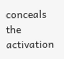conceals the activation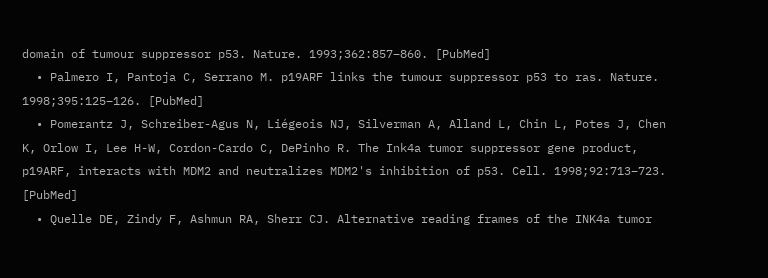domain of tumour suppressor p53. Nature. 1993;362:857–860. [PubMed]
  • Palmero I, Pantoja C, Serrano M. p19ARF links the tumour suppressor p53 to ras. Nature. 1998;395:125–126. [PubMed]
  • Pomerantz J, Schreiber-Agus N, Liégeois NJ, Silverman A, Alland L, Chin L, Potes J, Chen K, Orlow I, Lee H-W, Cordon-Cardo C, DePinho R. The Ink4a tumor suppressor gene product, p19ARF, interacts with MDM2 and neutralizes MDM2's inhibition of p53. Cell. 1998;92:713–723. [PubMed]
  • Quelle DE, Zindy F, Ashmun RA, Sherr CJ. Alternative reading frames of the INK4a tumor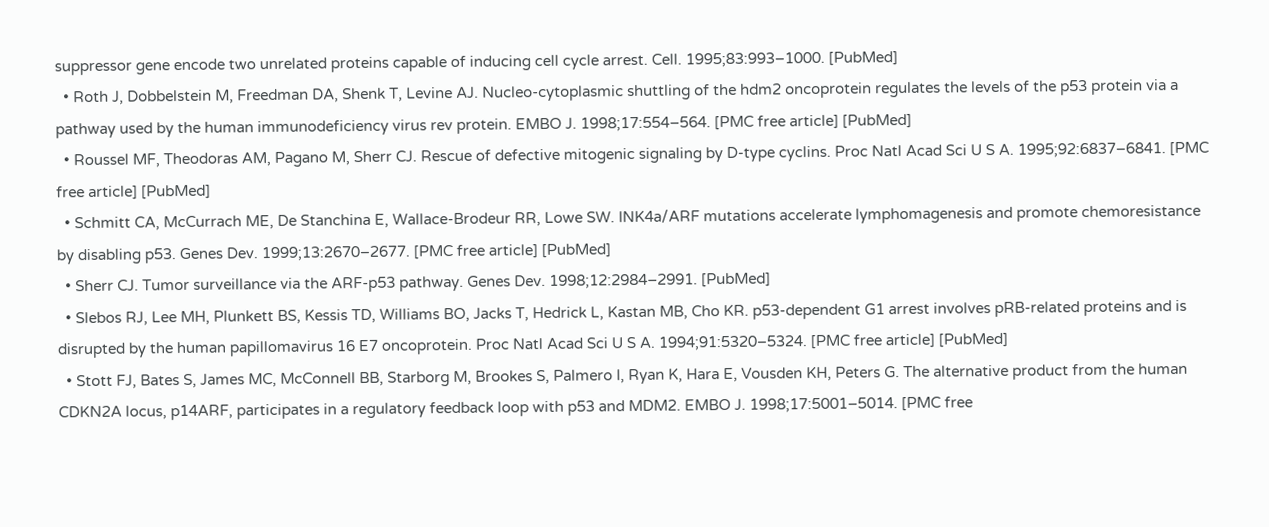suppressor gene encode two unrelated proteins capable of inducing cell cycle arrest. Cell. 1995;83:993–1000. [PubMed]
  • Roth J, Dobbelstein M, Freedman DA, Shenk T, Levine AJ. Nucleo-cytoplasmic shuttling of the hdm2 oncoprotein regulates the levels of the p53 protein via a pathway used by the human immunodeficiency virus rev protein. EMBO J. 1998;17:554–564. [PMC free article] [PubMed]
  • Roussel MF, Theodoras AM, Pagano M, Sherr CJ. Rescue of defective mitogenic signaling by D-type cyclins. Proc Natl Acad Sci U S A. 1995;92:6837–6841. [PMC free article] [PubMed]
  • Schmitt CA, McCurrach ME, De Stanchina E, Wallace-Brodeur RR, Lowe SW. INK4a/ARF mutations accelerate lymphomagenesis and promote chemoresistance by disabling p53. Genes Dev. 1999;13:2670–2677. [PMC free article] [PubMed]
  • Sherr CJ. Tumor surveillance via the ARF-p53 pathway. Genes Dev. 1998;12:2984–2991. [PubMed]
  • Slebos RJ, Lee MH, Plunkett BS, Kessis TD, Williams BO, Jacks T, Hedrick L, Kastan MB, Cho KR. p53-dependent G1 arrest involves pRB-related proteins and is disrupted by the human papillomavirus 16 E7 oncoprotein. Proc Natl Acad Sci U S A. 1994;91:5320–5324. [PMC free article] [PubMed]
  • Stott FJ, Bates S, James MC, McConnell BB, Starborg M, Brookes S, Palmero I, Ryan K, Hara E, Vousden KH, Peters G. The alternative product from the human CDKN2A locus, p14ARF, participates in a regulatory feedback loop with p53 and MDM2. EMBO J. 1998;17:5001–5014. [PMC free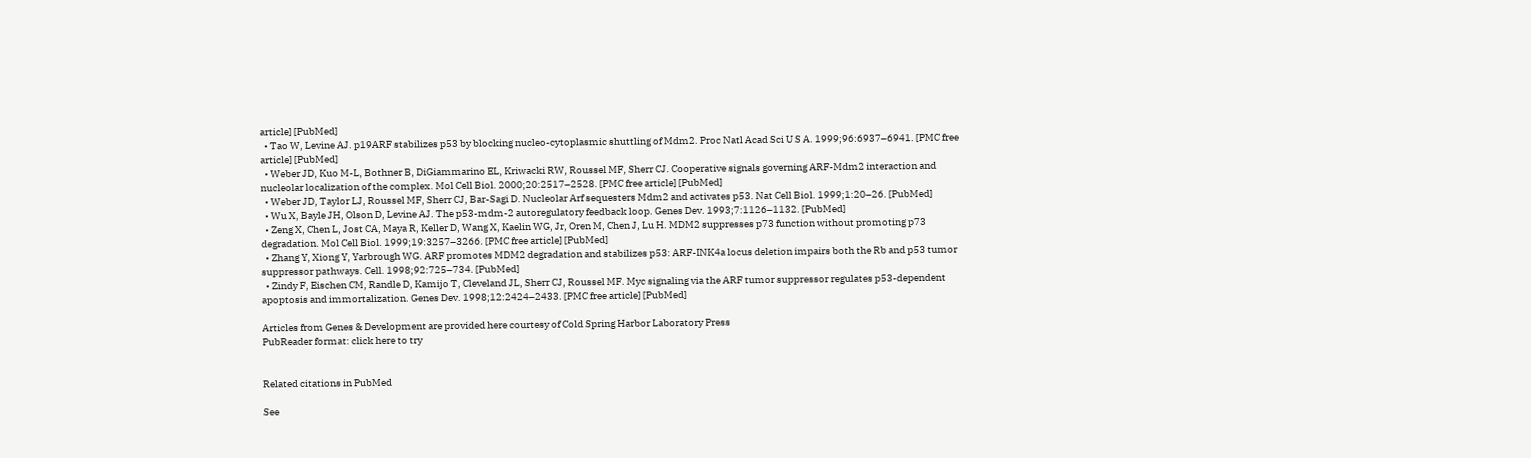article] [PubMed]
  • Tao W, Levine AJ. p19ARF stabilizes p53 by blocking nucleo-cytoplasmic shuttling of Mdm2. Proc Natl Acad Sci U S A. 1999;96:6937–6941. [PMC free article] [PubMed]
  • Weber JD, Kuo M-L, Bothner B, DiGiammarino EL, Kriwacki RW, Roussel MF, Sherr CJ. Cooperative signals governing ARF-Mdm2 interaction and nucleolar localization of the complex. Mol Cell Biol. 2000;20:2517–2528. [PMC free article] [PubMed]
  • Weber JD, Taylor LJ, Roussel MF, Sherr CJ, Bar-Sagi D. Nucleolar Arf sequesters Mdm2 and activates p53. Nat Cell Biol. 1999;1:20–26. [PubMed]
  • Wu X, Bayle JH, Olson D, Levine AJ. The p53-mdm-2 autoregulatory feedback loop. Genes Dev. 1993;7:1126–1132. [PubMed]
  • Zeng X, Chen L, Jost CA, Maya R, Keller D, Wang X, Kaelin WG, Jr, Oren M, Chen J, Lu H. MDM2 suppresses p73 function without promoting p73 degradation. Mol Cell Biol. 1999;19:3257–3266. [PMC free article] [PubMed]
  • Zhang Y, Xiong Y, Yarbrough WG. ARF promotes MDM2 degradation and stabilizes p53: ARF-INK4a locus deletion impairs both the Rb and p53 tumor suppressor pathways. Cell. 1998;92:725–734. [PubMed]
  • Zindy F, Eischen CM, Randle D, Kamijo T, Cleveland JL, Sherr CJ, Roussel MF. Myc signaling via the ARF tumor suppressor regulates p53-dependent apoptosis and immortalization. Genes Dev. 1998;12:2424–2433. [PMC free article] [PubMed]

Articles from Genes & Development are provided here courtesy of Cold Spring Harbor Laboratory Press
PubReader format: click here to try


Related citations in PubMed

See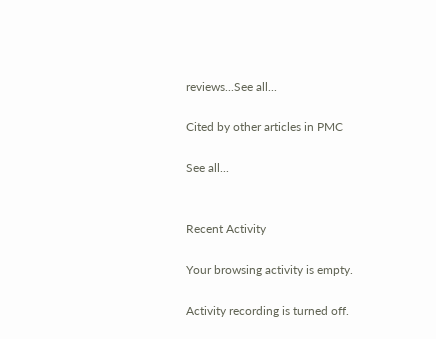reviews...See all...

Cited by other articles in PMC

See all...


Recent Activity

Your browsing activity is empty.

Activity recording is turned off.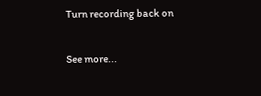Turn recording back on

See more...